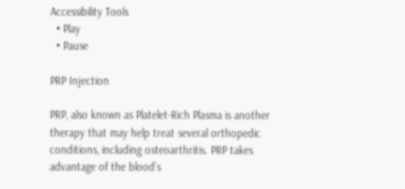Accessibility Tools
  • Play
  • Pause

PRP Injection

PRP, also known as Platelet-Rich Plasma is another therapy that may help treat several orthopedic conditions, including osteoarthritis. PRP takes advantage of the blood’s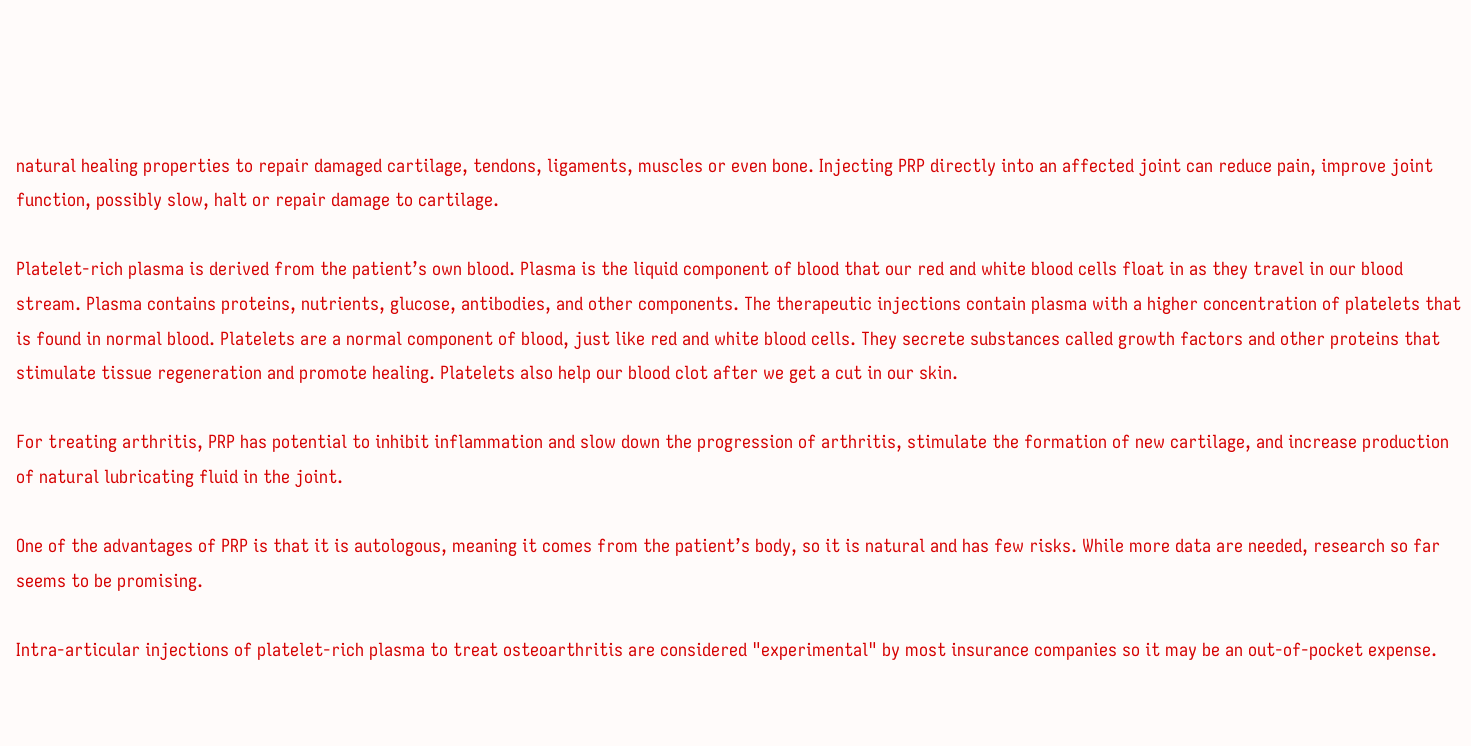natural healing properties to repair damaged cartilage, tendons, ligaments, muscles or even bone. Injecting PRP directly into an affected joint can reduce pain, improve joint function, possibly slow, halt or repair damage to cartilage.

Platelet-rich plasma is derived from the patient’s own blood. Plasma is the liquid component of blood that our red and white blood cells float in as they travel in our blood stream. Plasma contains proteins, nutrients, glucose, antibodies, and other components. The therapeutic injections contain plasma with a higher concentration of platelets that is found in normal blood. Platelets are a normal component of blood, just like red and white blood cells. They secrete substances called growth factors and other proteins that stimulate tissue regeneration and promote healing. Platelets also help our blood clot after we get a cut in our skin.

For treating arthritis, PRP has potential to inhibit inflammation and slow down the progression of arthritis, stimulate the formation of new cartilage, and increase production of natural lubricating fluid in the joint.

One of the advantages of PRP is that it is autologous, meaning it comes from the patient’s body, so it is natural and has few risks. While more data are needed, research so far seems to be promising.

Intra-articular injections of platelet-rich plasma to treat osteoarthritis are considered "experimental" by most insurance companies so it may be an out-of-pocket expense.